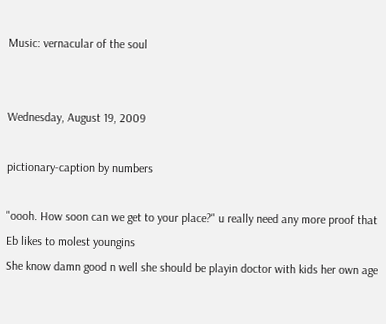Music: vernacular of the soul


Wednesday, August 19, 2009

pictionary-caption by numbers

"oooh. How soon can we get to your place?" u really need any more proof that Eb likes to molest youngins
She know damn good n well she should be playin doctor with kids her own age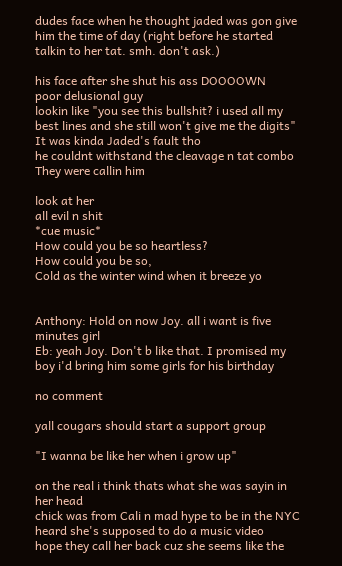dudes face when he thought jaded was gon give him the time of day (right before he started talkin to her tat. smh. don't ask.)

his face after she shut his ass DOOOOWN
poor delusional guy
lookin like "you see this bullshit? i used all my best lines and she still won't give me the digits"
It was kinda Jaded's fault tho
he couldnt withstand the cleavage n tat combo
They were callin him

look at her
all evil n shit
*cue music*
How could you be so heartless?
How could you be so,
Cold as the winter wind when it breeze yo


Anthony: Hold on now Joy. all i want is five minutes girl
Eb: yeah Joy. Don't b like that. I promised my boy i'd bring him some girls for his birthday

no comment

yall cougars should start a support group

"I wanna be like her when i grow up"

on the real i think thats what she was sayin in her head
chick was from Cali n mad hype to be in the NYC
heard she's supposed to do a music video
hope they call her back cuz she seems like the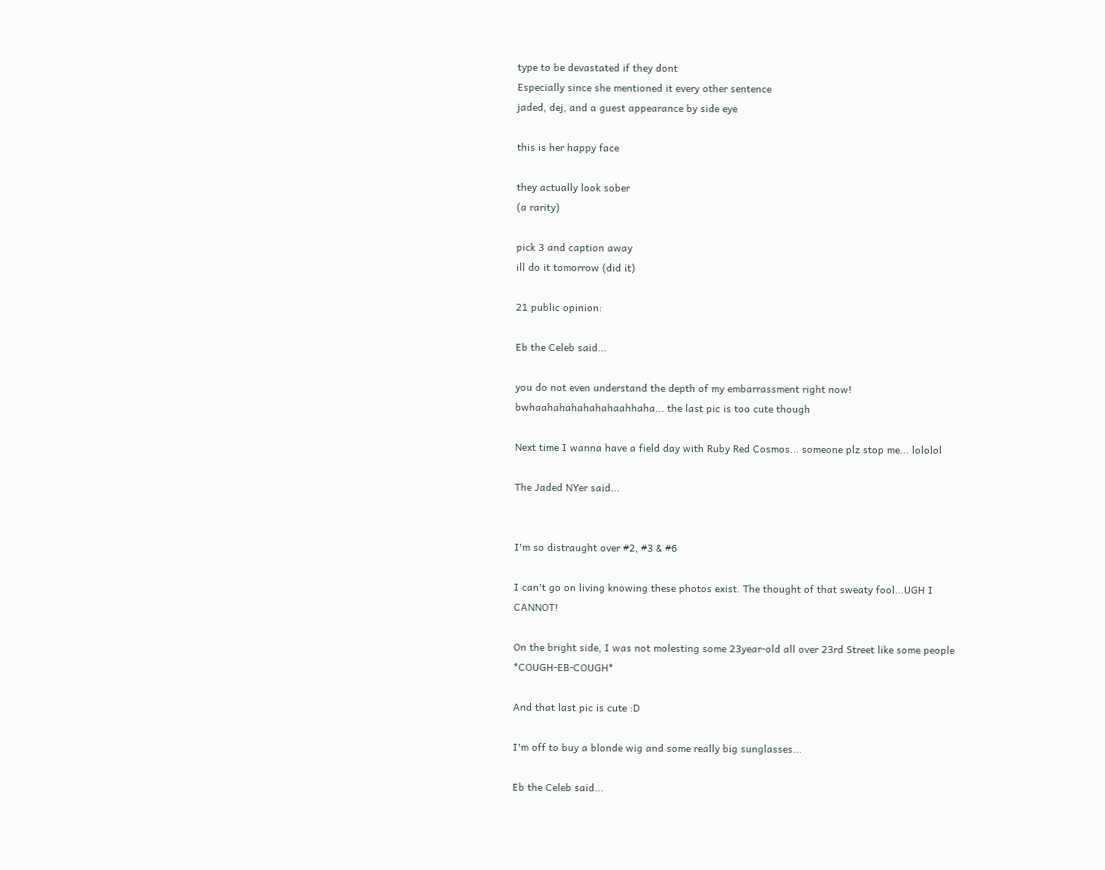type to be devastated if they dont
Especially since she mentioned it every other sentence
jaded, dej, and a guest appearance by side eye

this is her happy face

they actually look sober
(a rarity)

pick 3 and caption away
ill do it tomorrow (did it)

21 public opinion:

Eb the Celeb said...

you do not even understand the depth of my embarrassment right now! bwhaahahahahahahaahhaha... the last pic is too cute though

Next time I wanna have a field day with Ruby Red Cosmos... someone plz stop me... lololol

The Jaded NYer said...


I'm so distraught over #2, #3 & #6

I can't go on living knowing these photos exist. The thought of that sweaty fool...UGH I CANNOT!

On the bright side, I was not molesting some 23year-old all over 23rd Street like some people *COUGH-EB-COUGH*

And that last pic is cute :D

I'm off to buy a blonde wig and some really big sunglasses...

Eb the Celeb said...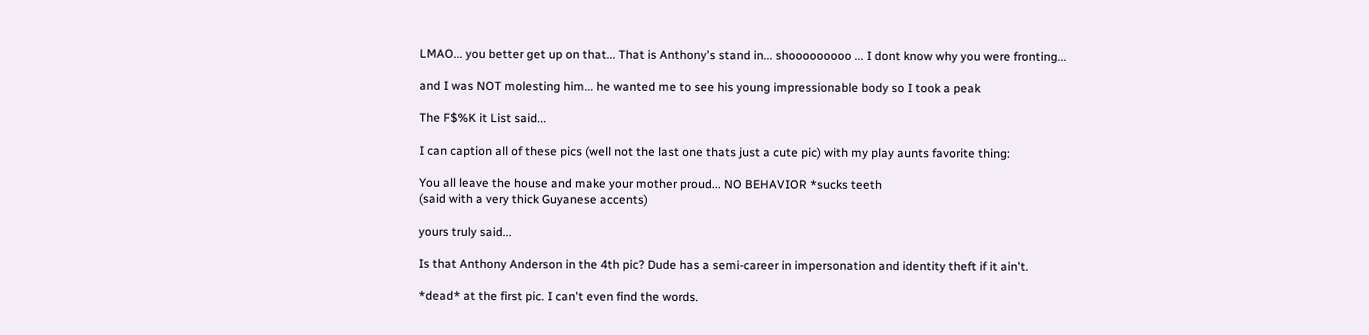LMAO... you better get up on that... That is Anthony's stand in... shooooooooo ... I dont know why you were fronting...

and I was NOT molesting him... he wanted me to see his young impressionable body so I took a peak

The F$%K it List said...

I can caption all of these pics (well not the last one thats just a cute pic) with my play aunts favorite thing:

You all leave the house and make your mother proud... NO BEHAVIOR *sucks teeth
(said with a very thick Guyanese accents)

yours truly said...

Is that Anthony Anderson in the 4th pic? Dude has a semi-career in impersonation and identity theft if it ain't.

*dead* at the first pic. I can't even find the words.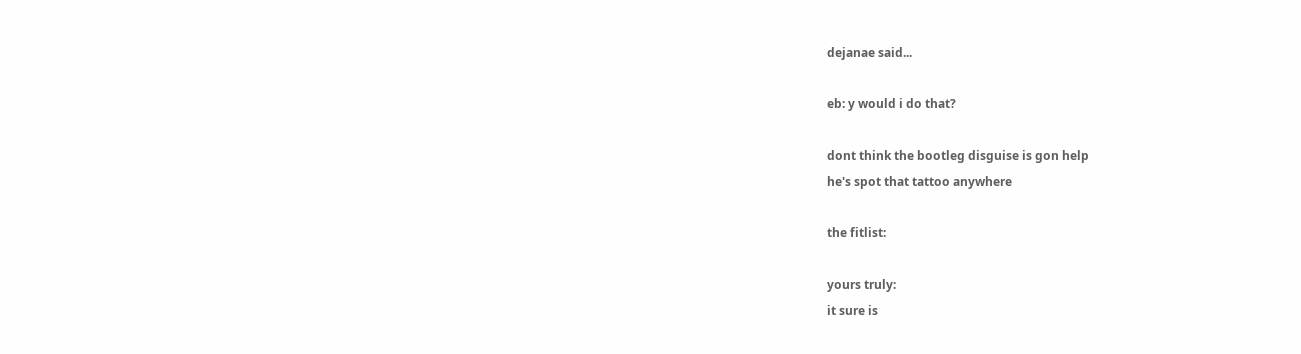dejanae said...

eb: y would i do that?

dont think the bootleg disguise is gon help
he's spot that tattoo anywhere

the fitlist:

yours truly:
it sure is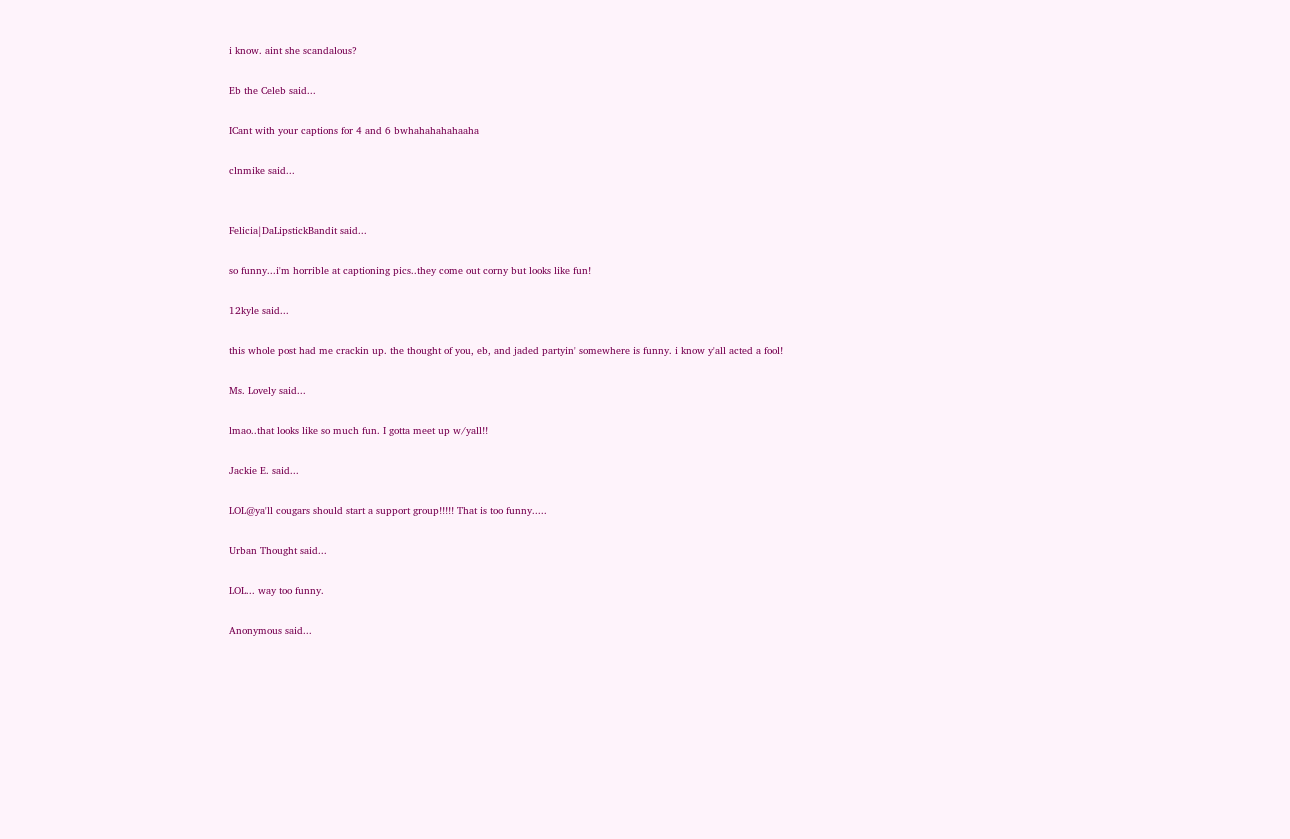i know. aint she scandalous?

Eb the Celeb said...

ICant with your captions for 4 and 6 bwhahahahahaaha

clnmike said...


Felicia|DaLipstickBandit said...

so funny...i'm horrible at captioning pics..they come out corny but looks like fun!

12kyle said...

this whole post had me crackin up. the thought of you, eb, and jaded partyin' somewhere is funny. i know y'all acted a fool!

Ms. Lovely said...

lmao..that looks like so much fun. I gotta meet up w/yall!!

Jackie E. said...

LOL@ya'll cougars should start a support group!!!!! That is too funny.....

Urban Thought said...

LOL... way too funny.

Anonymous said...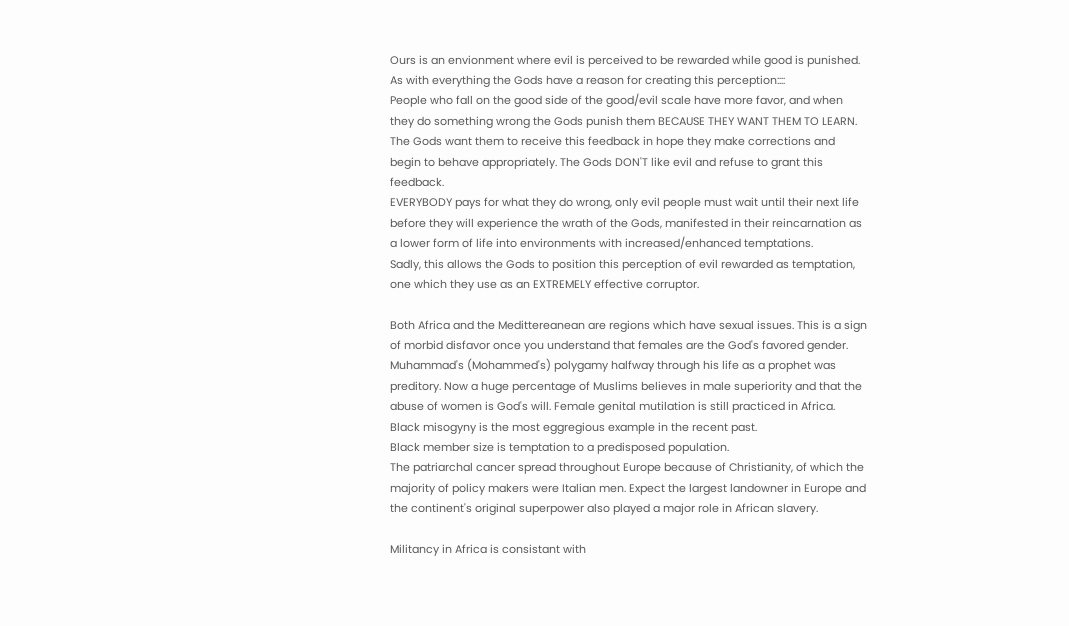Ours is an envionment where evil is perceived to be rewarded while good is punished. As with everything the Gods have a reason for creating this perception::::
People who fall on the good side of the good/evil scale have more favor, and when they do something wrong the Gods punish them BECAUSE THEY WANT THEM TO LEARN. The Gods want them to receive this feedback in hope they make corrections and begin to behave appropriately. The Gods DON'T like evil and refuse to grant this feedback.
EVERYBODY pays for what they do wrong, only evil people must wait until their next life before they will experience the wrath of the Gods, manifested in their reincarnation as a lower form of life into environments with increased/enhanced temptations.
Sadly, this allows the Gods to position this perception of evil rewarded as temptation, one which they use as an EXTREMELY effective corruptor.

Both Africa and the Medittereanean are regions which have sexual issues. This is a sign of morbid disfavor once you understand that females are the God's favored gender. Muhammad's (Mohammed's) polygamy halfway through his life as a prophet was preditory. Now a huge percentage of Muslims believes in male superiority and that the abuse of women is God's will. Female genital mutilation is still practiced in Africa. Black misogyny is the most eggregious example in the recent past.
Black member size is temptation to a predisposed population.
The patriarchal cancer spread throughout Europe because of Christianity, of which the majority of policy makers were Italian men. Expect the largest landowner in Europe and the continent's original superpower also played a major role in African slavery.

Militancy in Africa is consistant with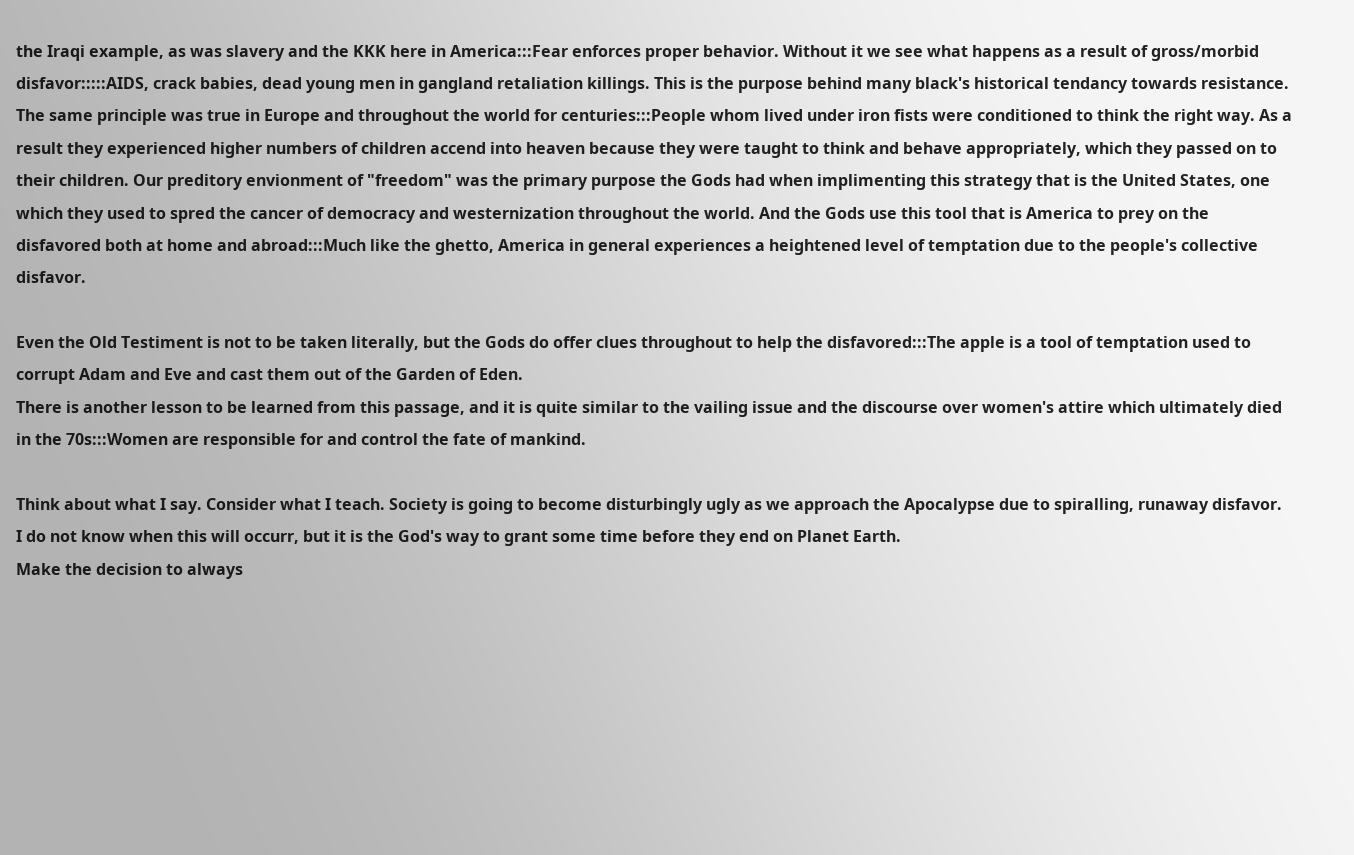the Iraqi example, as was slavery and the KKK here in America:::Fear enforces proper behavior. Without it we see what happens as a result of gross/morbid disfavor:::::AIDS, crack babies, dead young men in gangland retaliation killings. This is the purpose behind many black's historical tendancy towards resistance.
The same principle was true in Europe and throughout the world for centuries:::People whom lived under iron fists were conditioned to think the right way. As a result they experienced higher numbers of children accend into heaven because they were taught to think and behave appropriately, which they passed on to their children. Our preditory envionment of "freedom" was the primary purpose the Gods had when implimenting this strategy that is the United States, one which they used to spred the cancer of democracy and westernization throughout the world. And the Gods use this tool that is America to prey on the disfavored both at home and abroad:::Much like the ghetto, America in general experiences a heightened level of temptation due to the people's collective disfavor.

Even the Old Testiment is not to be taken literally, but the Gods do offer clues throughout to help the disfavored:::The apple is a tool of temptation used to corrupt Adam and Eve and cast them out of the Garden of Eden.
There is another lesson to be learned from this passage, and it is quite similar to the vailing issue and the discourse over women's attire which ultimately died in the 70s:::Women are responsible for and control the fate of mankind.

Think about what I say. Consider what I teach. Society is going to become disturbingly ugly as we approach the Apocalypse due to spiralling, runaway disfavor.
I do not know when this will occurr, but it is the God's way to grant some time before they end on Planet Earth.
Make the decision to always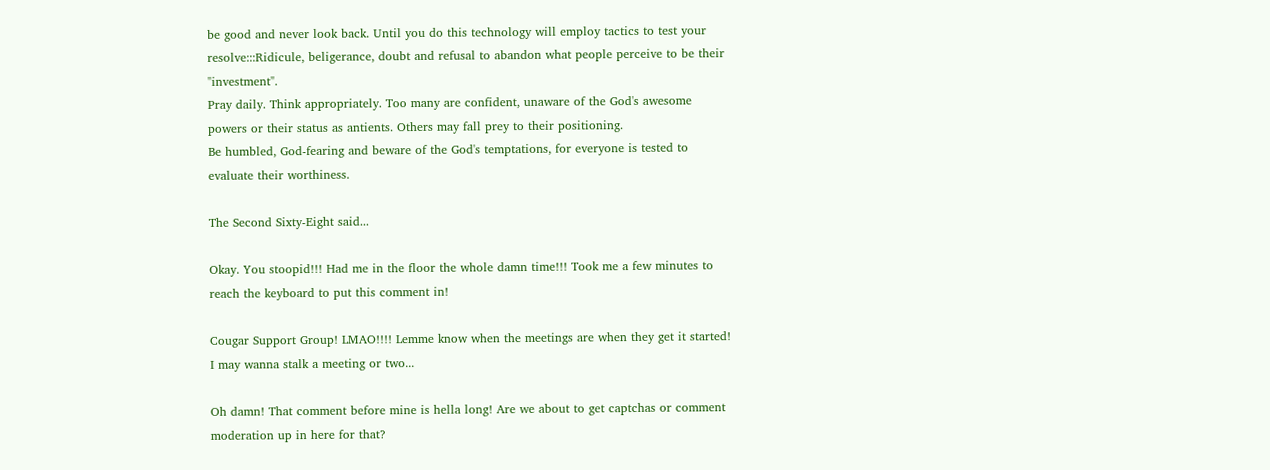be good and never look back. Until you do this technology will employ tactics to test your resolve:::Ridicule, beligerance, doubt and refusal to abandon what people perceive to be their "investment".
Pray daily. Think appropriately. Too many are confident, unaware of the God's awesome powers or their status as antients. Others may fall prey to their positioning.
Be humbled, God-fearing and beware of the God's temptations, for everyone is tested to evaluate their worthiness.

The Second Sixty-Eight said...

Okay. You stoopid!!! Had me in the floor the whole damn time!!! Took me a few minutes to reach the keyboard to put this comment in!

Cougar Support Group! LMAO!!!! Lemme know when the meetings are when they get it started! I may wanna stalk a meeting or two...

Oh damn! That comment before mine is hella long! Are we about to get captchas or comment moderation up in here for that?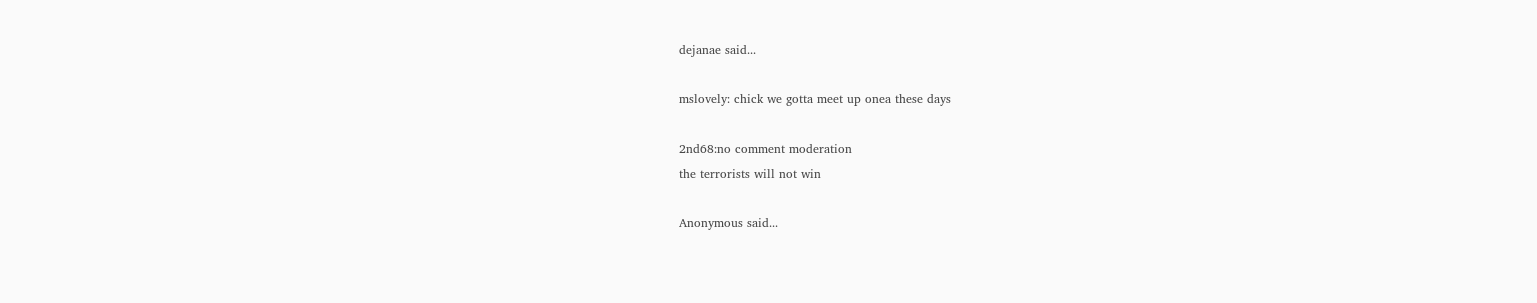dejanae said...

mslovely: chick we gotta meet up onea these days

2nd68:no comment moderation
the terrorists will not win

Anonymous said...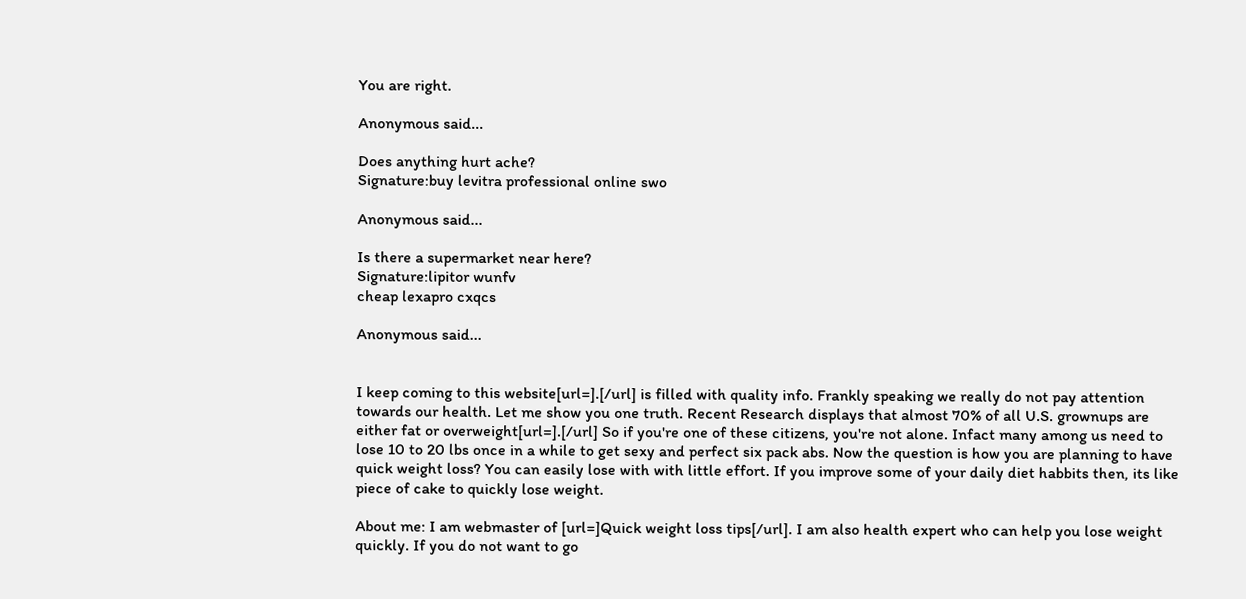You are right.

Anonymous said...

Does anything hurt ache?
Signature:buy levitra professional online swo

Anonymous said...

Is there a supermarket near here?
Signature:lipitor wunfv
cheap lexapro cxqcs

Anonymous said...


I keep coming to this website[url=].[/url] is filled with quality info. Frankly speaking we really do not pay attention towards our health. Let me show you one truth. Recent Research displays that almost 70% of all U.S. grownups are either fat or overweight[url=].[/url] So if you're one of these citizens, you're not alone. Infact many among us need to lose 10 to 20 lbs once in a while to get sexy and perfect six pack abs. Now the question is how you are planning to have quick weight loss? You can easily lose with with little effort. If you improve some of your daily diet habbits then, its like piece of cake to quickly lose weight.

About me: I am webmaster of [url=]Quick weight loss tips[/url]. I am also health expert who can help you lose weight quickly. If you do not want to go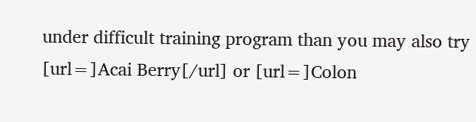under difficult training program than you may also try [url=]Acai Berry[/url] or [url=]Colon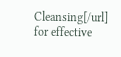Cleansing[/url] for effective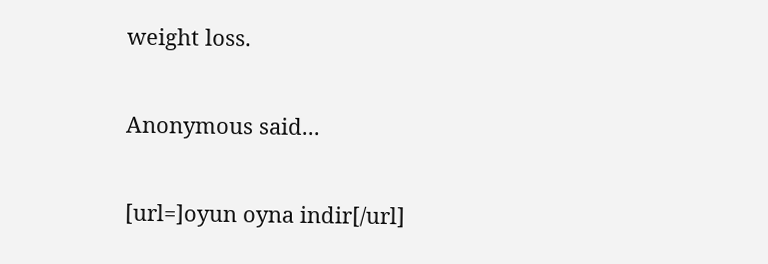weight loss.

Anonymous said...

[url=]oyun oyna indir[/url]